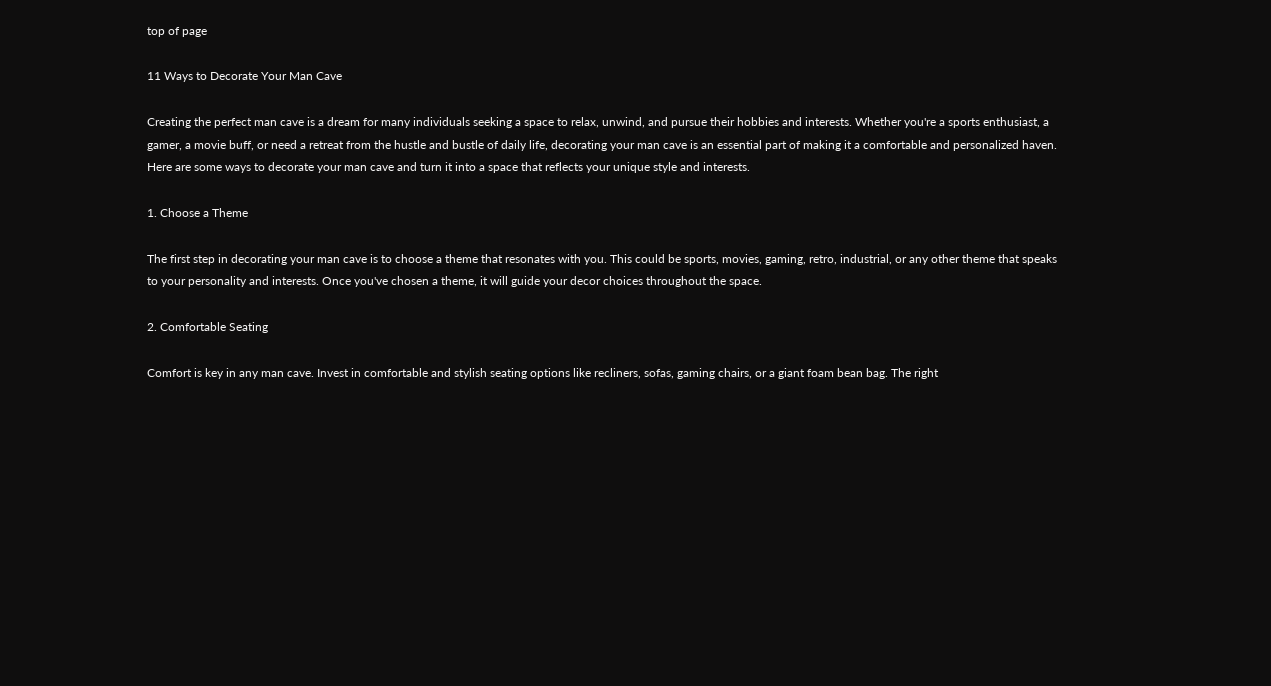top of page

11 Ways to Decorate Your Man Cave

Creating the perfect man cave is a dream for many individuals seeking a space to relax, unwind, and pursue their hobbies and interests. Whether you're a sports enthusiast, a gamer, a movie buff, or need a retreat from the hustle and bustle of daily life, decorating your man cave is an essential part of making it a comfortable and personalized haven. Here are some ways to decorate your man cave and turn it into a space that reflects your unique style and interests.

1. Choose a Theme

The first step in decorating your man cave is to choose a theme that resonates with you. This could be sports, movies, gaming, retro, industrial, or any other theme that speaks to your personality and interests. Once you've chosen a theme, it will guide your decor choices throughout the space.

2. Comfortable Seating

Comfort is key in any man cave. Invest in comfortable and stylish seating options like recliners, sofas, gaming chairs, or a giant foam bean bag. The right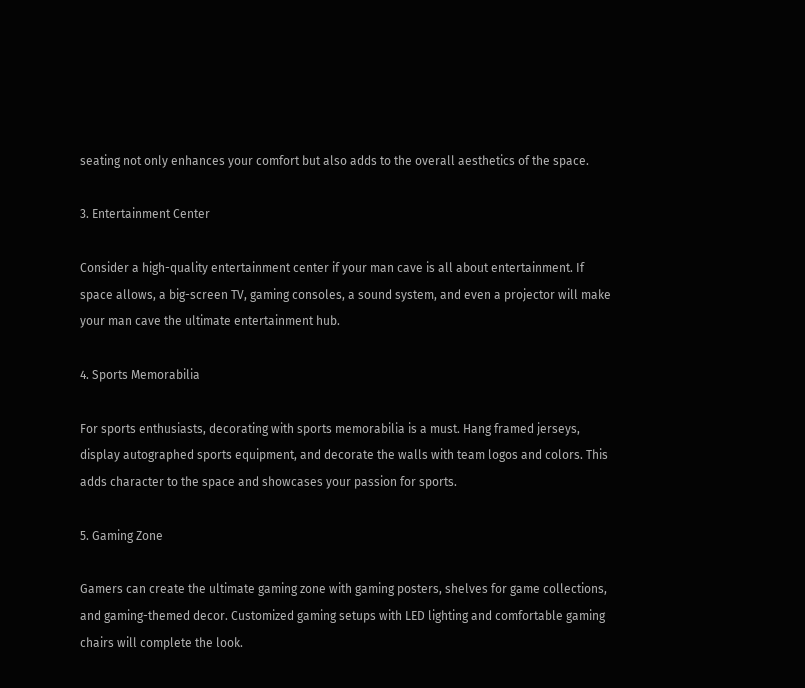seating not only enhances your comfort but also adds to the overall aesthetics of the space.

3. Entertainment Center

Consider a high-quality entertainment center if your man cave is all about entertainment. If space allows, a big-screen TV, gaming consoles, a sound system, and even a projector will make your man cave the ultimate entertainment hub.

4. Sports Memorabilia

For sports enthusiasts, decorating with sports memorabilia is a must. Hang framed jerseys, display autographed sports equipment, and decorate the walls with team logos and colors. This adds character to the space and showcases your passion for sports.

5. Gaming Zone

Gamers can create the ultimate gaming zone with gaming posters, shelves for game collections, and gaming-themed decor. Customized gaming setups with LED lighting and comfortable gaming chairs will complete the look.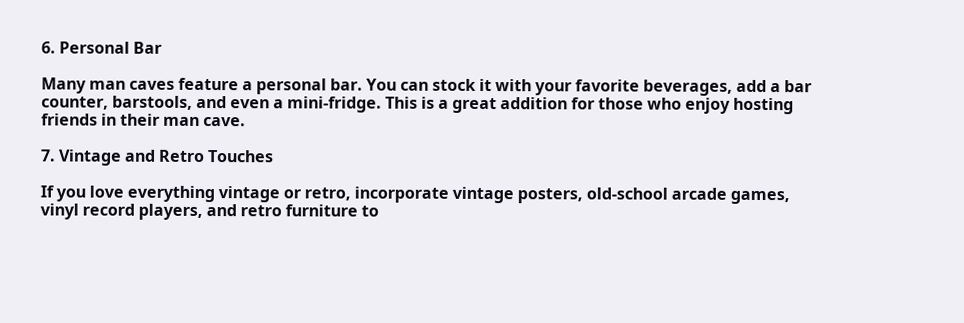6. Personal Bar

Many man caves feature a personal bar. You can stock it with your favorite beverages, add a bar counter, barstools, and even a mini-fridge. This is a great addition for those who enjoy hosting friends in their man cave.

7. Vintage and Retro Touches

If you love everything vintage or retro, incorporate vintage posters, old-school arcade games, vinyl record players, and retro furniture to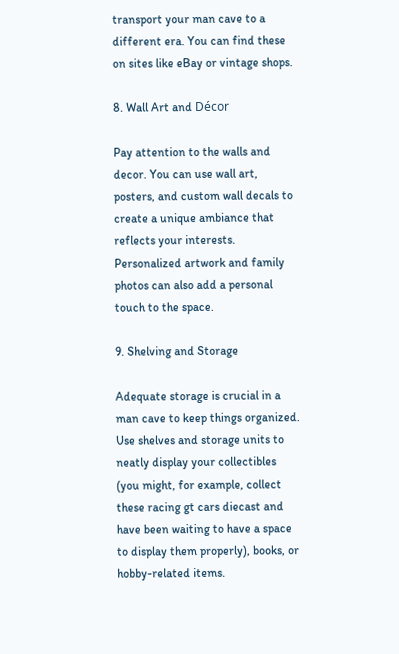transport your man cave to a different era. You can find these on sites like eBay or vintage shops.

8. Wall Art and Décor

Pay attention to the walls and decor. You can use wall art, posters, and custom wall decals to create a unique ambiance that reflects your interests. Personalized artwork and family photos can also add a personal touch to the space.

9. Shelving and Storage

Adequate storage is crucial in a man cave to keep things organized. Use shelves and storage units to neatly display your collectibles (you might, for example, collect these racing gt cars diecast and have been waiting to have a space to display them properly), books, or hobby-related items.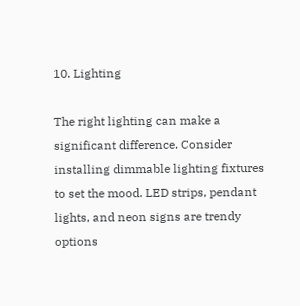10. Lighting

The right lighting can make a significant difference. Consider installing dimmable lighting fixtures to set the mood. LED strips, pendant lights, and neon signs are trendy options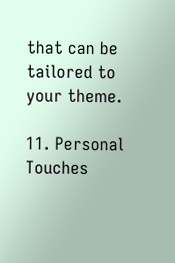that can be tailored to your theme.

11. Personal Touches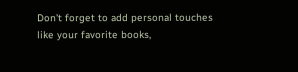Don't forget to add personal touches like your favorite books,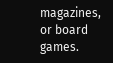magazines, or board games.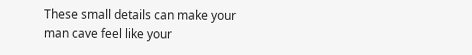These small details can make your man cave feel like your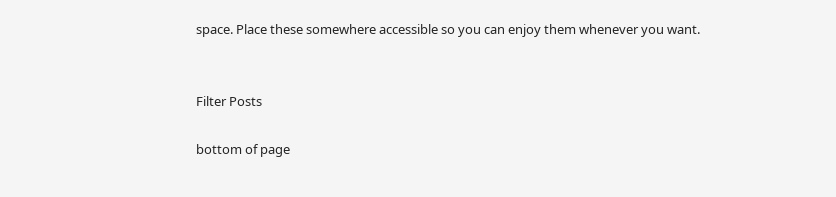space. Place these somewhere accessible so you can enjoy them whenever you want.


Filter Posts

bottom of page